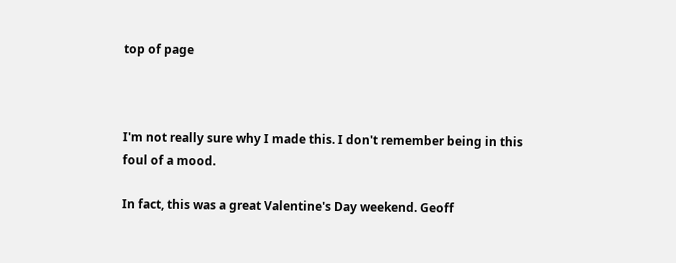top of page



I'm not really sure why I made this. I don't remember being in this foul of a mood.

In fact, this was a great Valentine's Day weekend. Geoff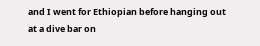and I went for Ethiopian before hanging out at a dive bar on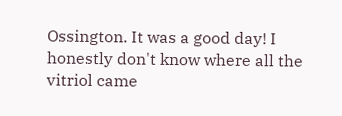Ossington. It was a good day! I honestly don't know where all the vitriol came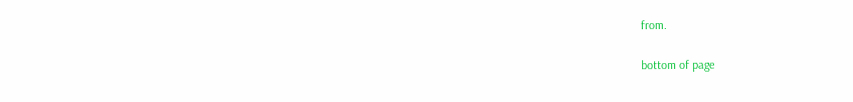from.

bottom of page